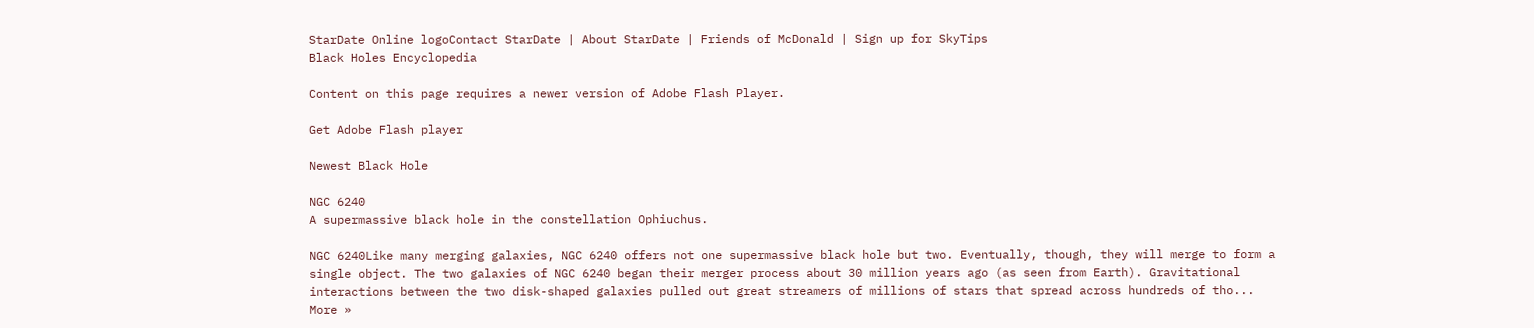StarDate Online logoContact StarDate | About StarDate | Friends of McDonald | Sign up for SkyTips
Black Holes Encyclopedia

Content on this page requires a newer version of Adobe Flash Player.

Get Adobe Flash player

Newest Black Hole

NGC 6240
A supermassive black hole in the constellation Ophiuchus.

NGC 6240Like many merging galaxies, NGC 6240 offers not one supermassive black hole but two. Eventually, though, they will merge to form a single object. The two galaxies of NGC 6240 began their merger process about 30 million years ago (as seen from Earth). Gravitational interactions between the two disk-shaped galaxies pulled out great streamers of millions of stars that spread across hundreds of tho... More »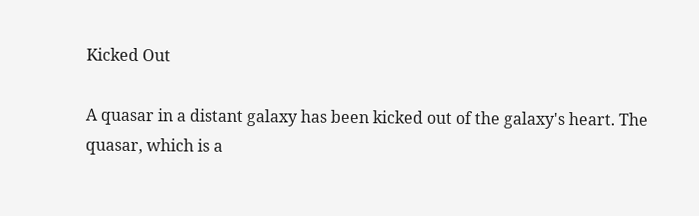Kicked Out

A quasar in a distant galaxy has been kicked out of the galaxy's heart. The quasar, which is a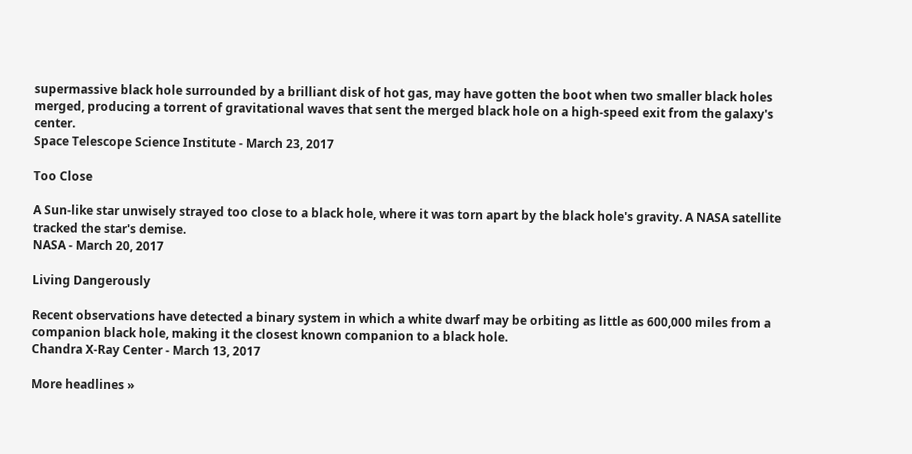supermassive black hole surrounded by a brilliant disk of hot gas, may have gotten the boot when two smaller black holes merged, producing a torrent of gravitational waves that sent the merged black hole on a high-speed exit from the galaxy's center.
Space Telescope Science Institute - March 23, 2017

Too Close

A Sun-like star unwisely strayed too close to a black hole, where it was torn apart by the black hole's gravity. A NASA satellite tracked the star's demise.
NASA - March 20, 2017

Living Dangerously

Recent observations have detected a binary system in which a white dwarf may be orbiting as little as 600,000 miles from a companion black hole, making it the closest known companion to a black hole.
Chandra X-Ray Center - March 13, 2017

More headlines »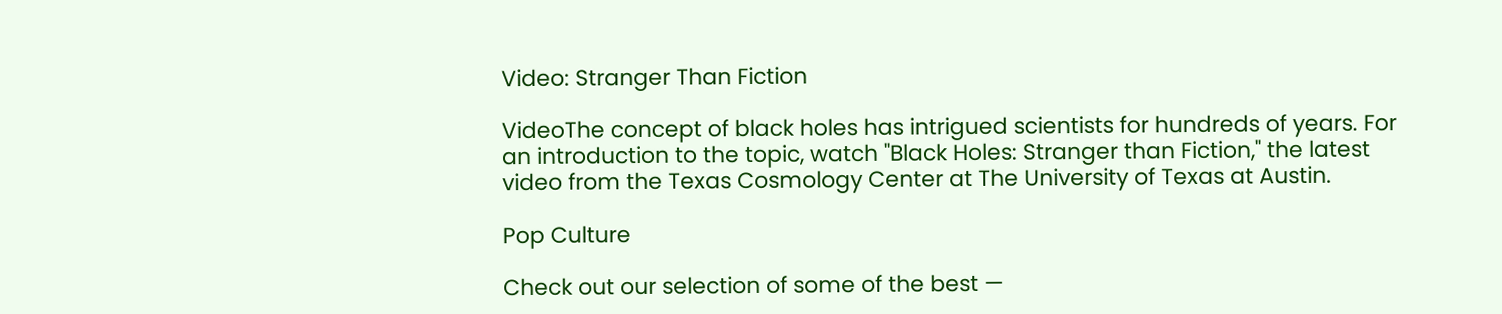Video: Stranger Than Fiction

VideoThe concept of black holes has intrigued scientists for hundreds of years. For an introduction to the topic, watch "Black Holes: Stranger than Fiction," the latest video from the Texas Cosmology Center at The University of Texas at Austin.

Pop Culture

Check out our selection of some of the best —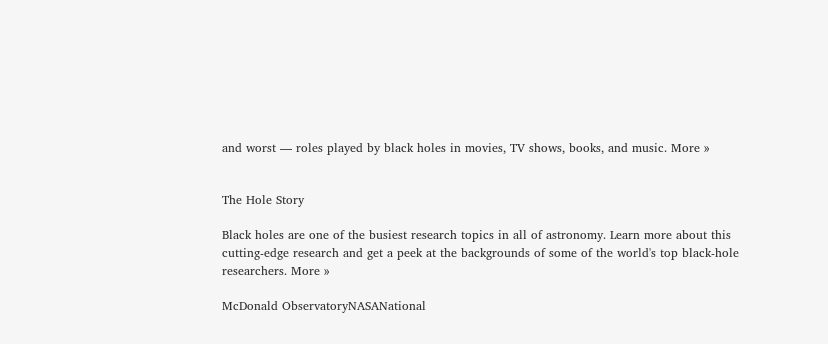and worst — roles played by black holes in movies, TV shows, books, and music. More »


The Hole Story

Black holes are one of the busiest research topics in all of astronomy. Learn more about this cutting-edge research and get a peek at the backgrounds of some of the world's top black-hole researchers. More »

McDonald ObservatoryNASANational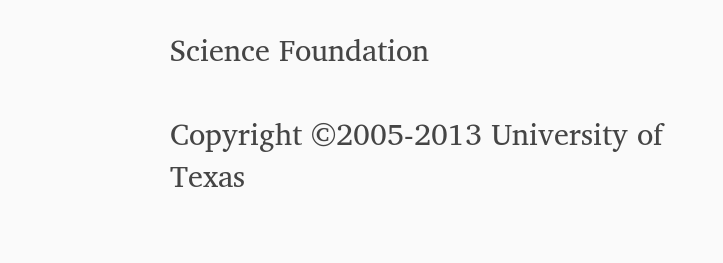Science Foundation

Copyright ©2005-2013 University of Texas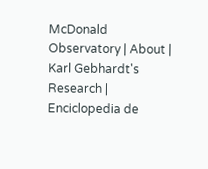McDonald Observatory | About | Karl Gebhardt's Research | Enciclopedia de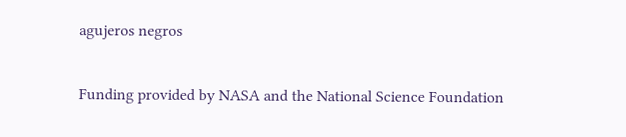agujeros negros

Funding provided by NASA and the National Science Foundation